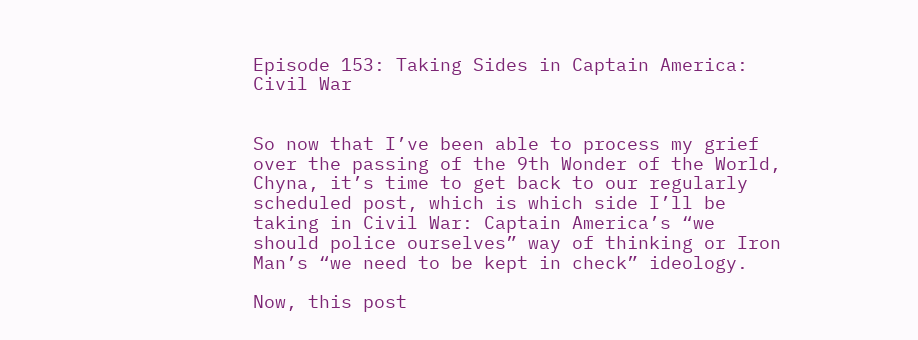Episode 153: Taking Sides in Captain America: Civil War


So now that I’ve been able to process my grief over the passing of the 9th Wonder of the World, Chyna, it’s time to get back to our regularly scheduled post, which is which side I’ll be taking in Civil War: Captain America’s “we should police ourselves” way of thinking or Iron Man’s “we need to be kept in check” ideology.

Now, this post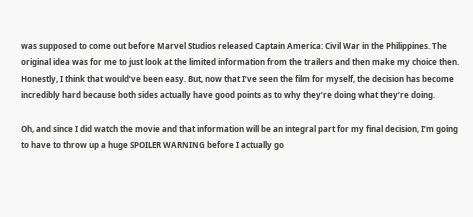was supposed to come out before Marvel Studios released Captain America: Civil War in the Philippines. The original idea was for me to just look at the limited information from the trailers and then make my choice then. Honestly, I think that would’ve been easy. But, now that I’ve seen the film for myself, the decision has become incredibly hard because both sides actually have good points as to why they’re doing what they’re doing.

Oh, and since I did watch the movie and that information will be an integral part for my final decision, I’m going to have to throw up a huge SPOILER WARNING before I actually go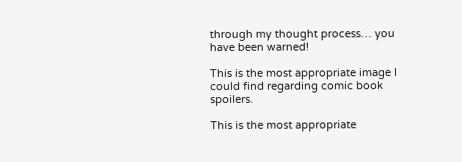through my thought process… you have been warned!

This is the most appropriate image I could find regarding comic book spoilers.

This is the most appropriate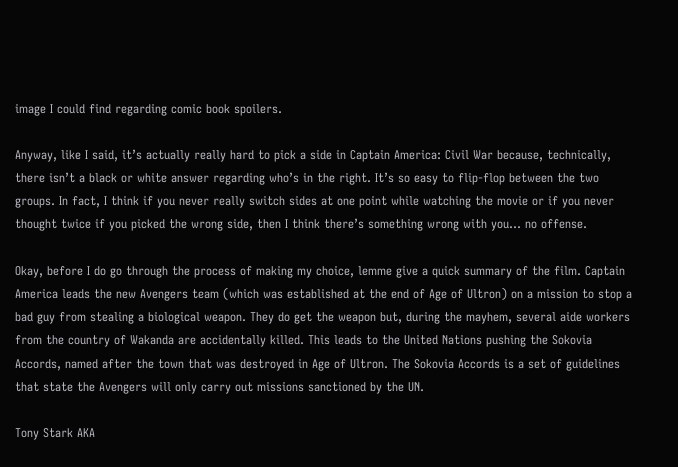image I could find regarding comic book spoilers.

Anyway, like I said, it’s actually really hard to pick a side in Captain America: Civil War because, technically, there isn’t a black or white answer regarding who’s in the right. It’s so easy to flip-flop between the two groups. In fact, I think if you never really switch sides at one point while watching the movie or if you never thought twice if you picked the wrong side, then I think there’s something wrong with you… no offense.

Okay, before I do go through the process of making my choice, lemme give a quick summary of the film. Captain America leads the new Avengers team (which was established at the end of Age of Ultron) on a mission to stop a bad guy from stealing a biological weapon. They do get the weapon but, during the mayhem, several aide workers from the country of Wakanda are accidentally killed. This leads to the United Nations pushing the Sokovia Accords, named after the town that was destroyed in Age of Ultron. The Sokovia Accords is a set of guidelines that state the Avengers will only carry out missions sanctioned by the UN.

Tony Stark AKA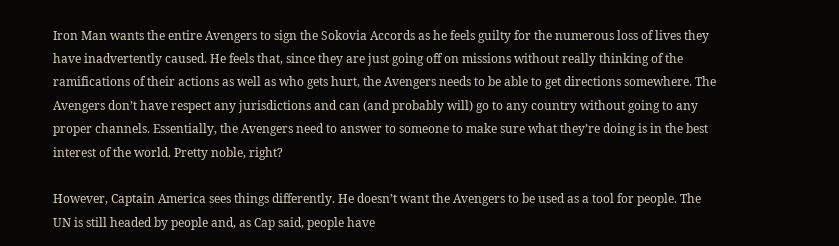Iron Man wants the entire Avengers to sign the Sokovia Accords as he feels guilty for the numerous loss of lives they have inadvertently caused. He feels that, since they are just going off on missions without really thinking of the ramifications of their actions as well as who gets hurt, the Avengers needs to be able to get directions somewhere. The Avengers don’t have respect any jurisdictions and can (and probably will) go to any country without going to any proper channels. Essentially, the Avengers need to answer to someone to make sure what they’re doing is in the best interest of the world. Pretty noble, right?

However, Captain America sees things differently. He doesn’t want the Avengers to be used as a tool for people. The UN is still headed by people and, as Cap said, people have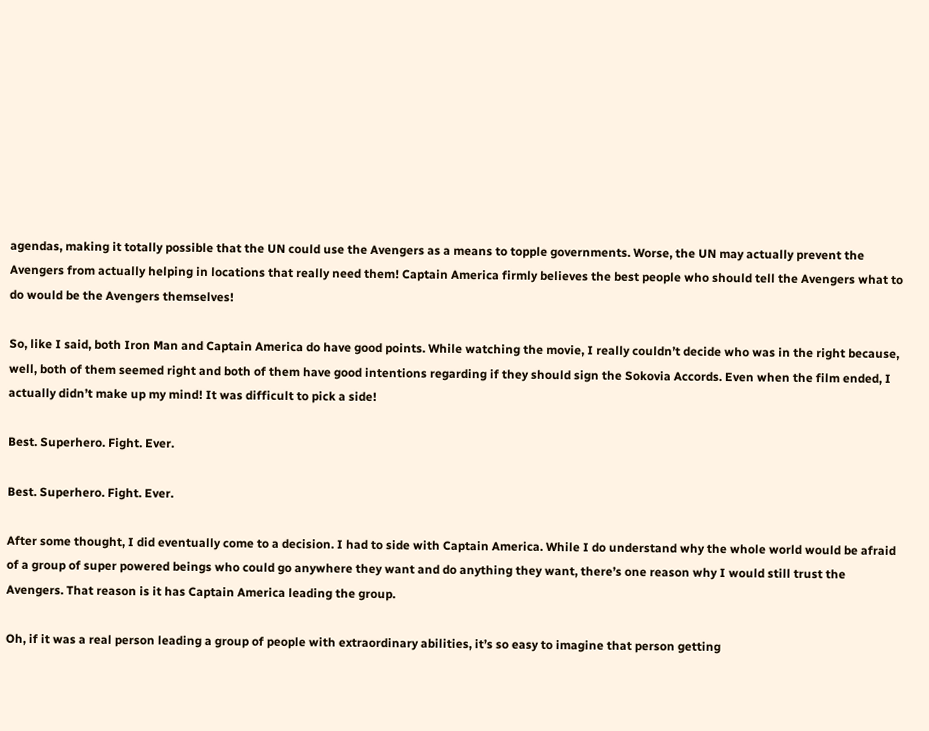agendas, making it totally possible that the UN could use the Avengers as a means to topple governments. Worse, the UN may actually prevent the Avengers from actually helping in locations that really need them! Captain America firmly believes the best people who should tell the Avengers what to do would be the Avengers themselves!

So, like I said, both Iron Man and Captain America do have good points. While watching the movie, I really couldn’t decide who was in the right because, well, both of them seemed right and both of them have good intentions regarding if they should sign the Sokovia Accords. Even when the film ended, I actually didn’t make up my mind! It was difficult to pick a side!

Best. Superhero. Fight. Ever.

Best. Superhero. Fight. Ever.

After some thought, I did eventually come to a decision. I had to side with Captain America. While I do understand why the whole world would be afraid of a group of super powered beings who could go anywhere they want and do anything they want, there’s one reason why I would still trust the Avengers. That reason is it has Captain America leading the group.

Oh, if it was a real person leading a group of people with extraordinary abilities, it’s so easy to imagine that person getting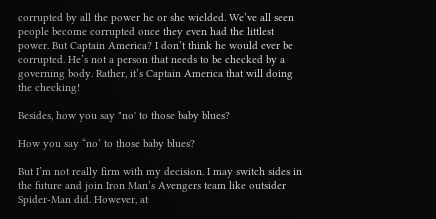corrupted by all the power he or she wielded. We’ve all seen people become corrupted once they even had the littlest power. But Captain America? I don’t think he would ever be corrupted. He’s not a person that needs to be checked by a governing body. Rather, it’s Captain America that will doing the checking!

Besides, how you say "no' to those baby blues?

How you say “no’ to those baby blues?

But I’m not really firm with my decision. I may switch sides in the future and join Iron Man’s Avengers team like outsider Spider-Man did. However, at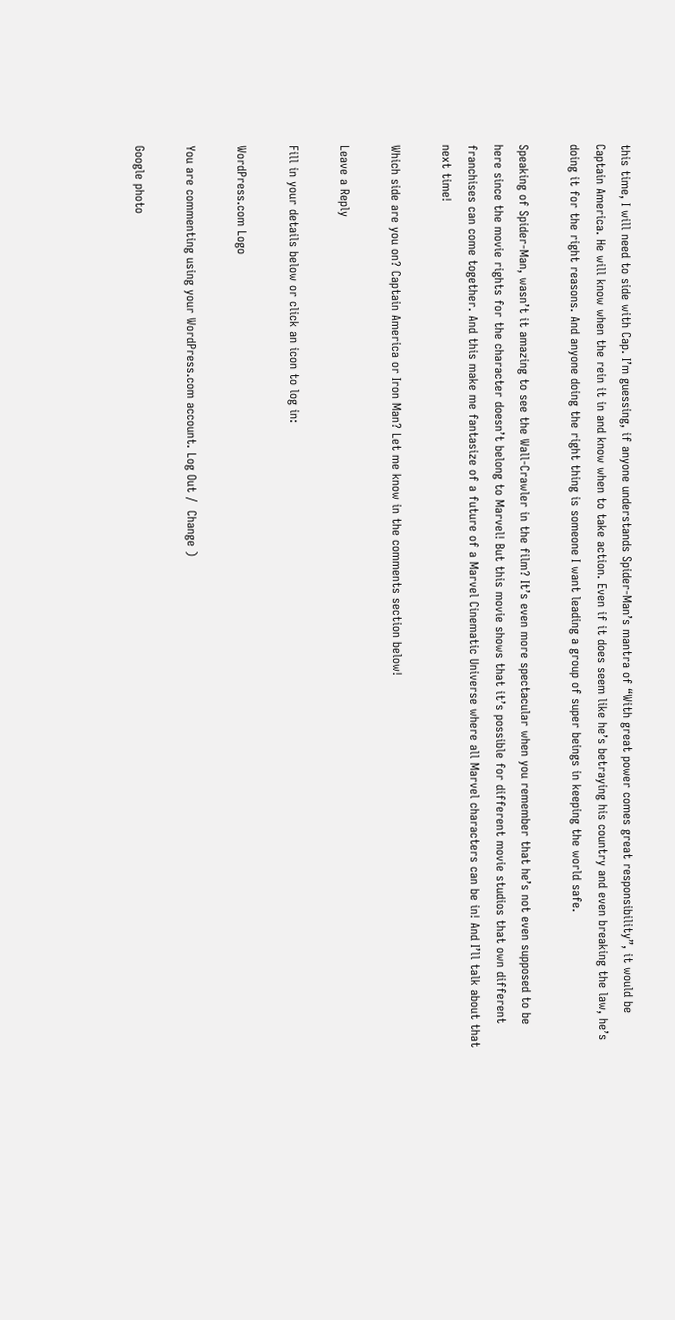this time, I will need to side with Cap. I’m guessing, if anyone understands Spider-Man’s mantra of “With great power comes great responsibility”, it would be Captain America. He will know when the rein it in and know when to take action. Even if it does seem like he’s betraying his country and even breaking the law, he’s doing it for the right reasons. And anyone doing the right thing is someone I want leading a group of super beings in keeping the world safe.

Speaking of Spider-Man, wasn’t it amazing to see the Wall-Crawler in the film? It’s even more spectacular when you remember that he’s not even supposed to be here since the movie rights for the character doesn’t belong to Marvel! But this movie shows that it’s possible for different movie studios that own different franchises can come together. And this make me fantasize of a future of a Marvel Cinematic Universe where all Marvel characters can be in! And I’ll talk about that next time!

Which side are you on? Captain America or Iron Man? Let me know in the comments section below!

Leave a Reply

Fill in your details below or click an icon to log in:

WordPress.com Logo

You are commenting using your WordPress.com account. Log Out /  Change )

Google photo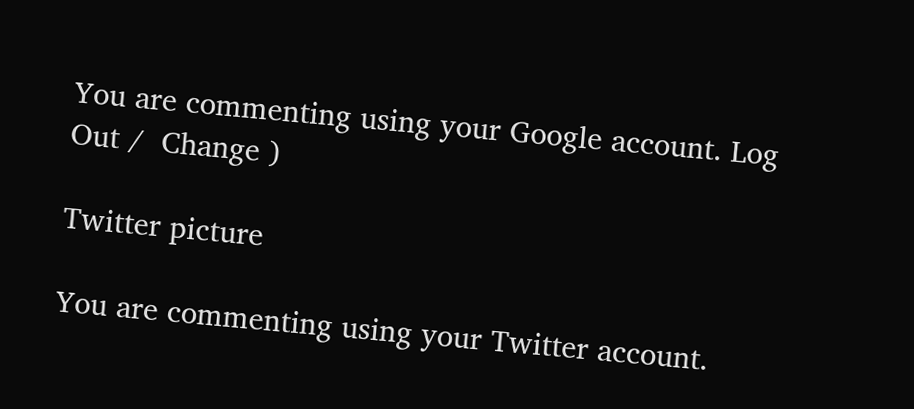You are commenting using your Google account. Log Out /  Change )

Twitter picture

You are commenting using your Twitter account.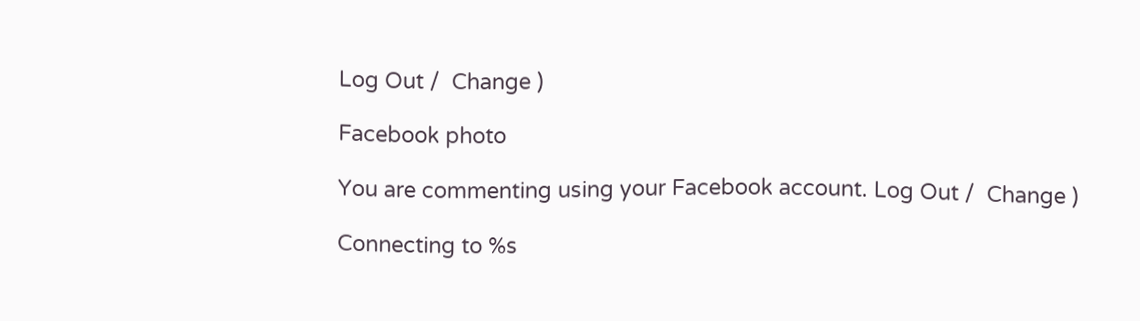Log Out /  Change )

Facebook photo

You are commenting using your Facebook account. Log Out /  Change )

Connecting to %s